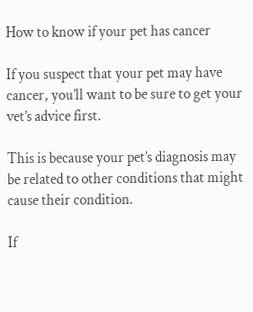How to know if your pet has cancer

If you suspect that your pet may have cancer, you’ll want to be sure to get your vet’s advice first.

This is because your pet’s diagnosis may be related to other conditions that might cause their condition.

If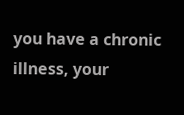you have a chronic illness, your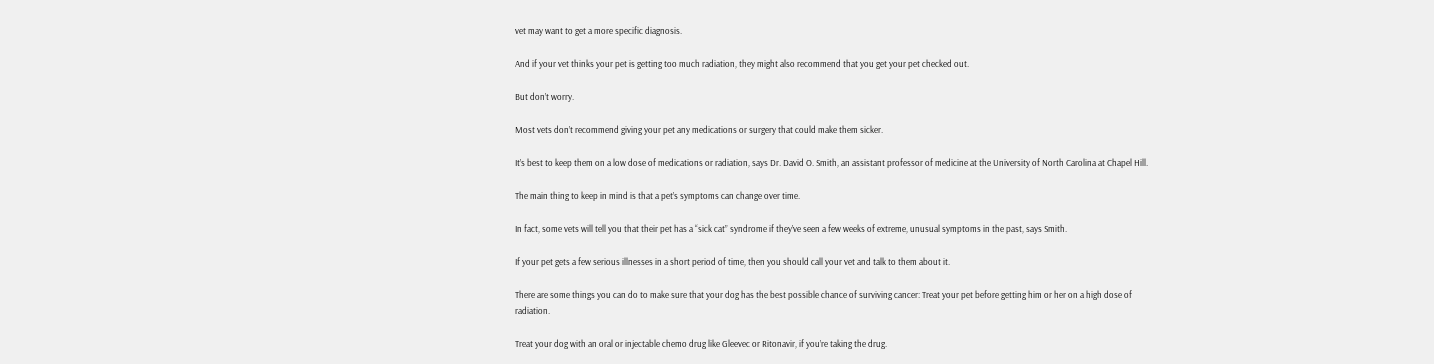vet may want to get a more specific diagnosis.

And if your vet thinks your pet is getting too much radiation, they might also recommend that you get your pet checked out.

But don’t worry.

Most vets don’t recommend giving your pet any medications or surgery that could make them sicker.

It’s best to keep them on a low dose of medications or radiation, says Dr. David O. Smith, an assistant professor of medicine at the University of North Carolina at Chapel Hill.

The main thing to keep in mind is that a pet’s symptoms can change over time.

In fact, some vets will tell you that their pet has a “sick cat” syndrome if they’ve seen a few weeks of extreme, unusual symptoms in the past, says Smith.

If your pet gets a few serious illnesses in a short period of time, then you should call your vet and talk to them about it.

There are some things you can do to make sure that your dog has the best possible chance of surviving cancer: Treat your pet before getting him or her on a high dose of radiation.

Treat your dog with an oral or injectable chemo drug like Gleevec or Ritonavir, if you’re taking the drug.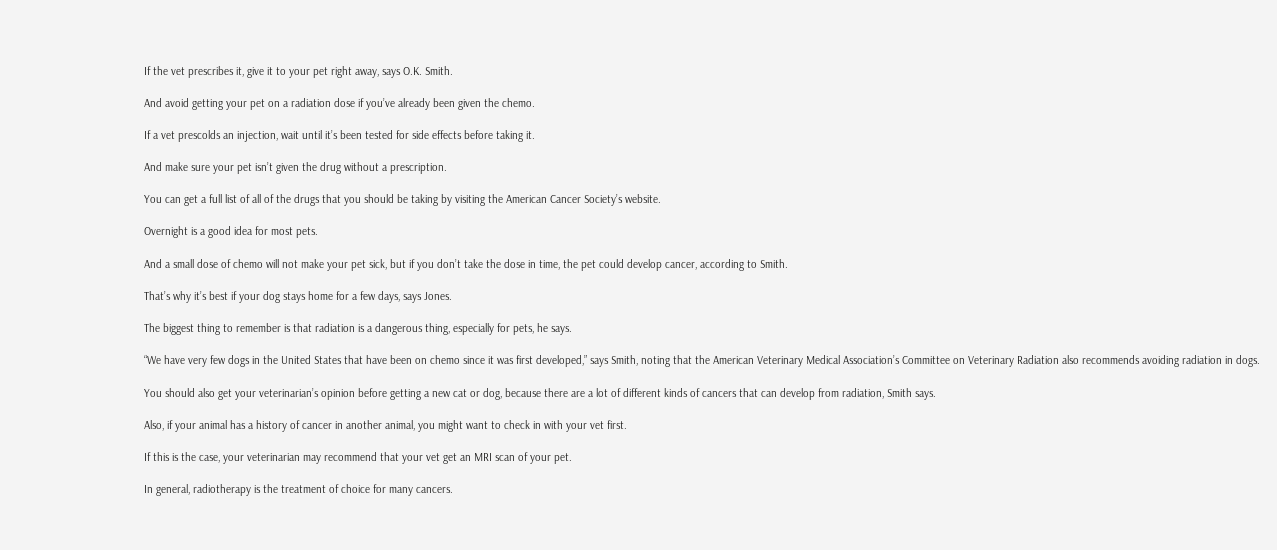If the vet prescribes it, give it to your pet right away, says O.K. Smith.

And avoid getting your pet on a radiation dose if you’ve already been given the chemo.

If a vet prescolds an injection, wait until it’s been tested for side effects before taking it.

And make sure your pet isn’t given the drug without a prescription.

You can get a full list of all of the drugs that you should be taking by visiting the American Cancer Society’s website.

Overnight is a good idea for most pets.

And a small dose of chemo will not make your pet sick, but if you don’t take the dose in time, the pet could develop cancer, according to Smith.

That’s why it’s best if your dog stays home for a few days, says Jones.

The biggest thing to remember is that radiation is a dangerous thing, especially for pets, he says.

“We have very few dogs in the United States that have been on chemo since it was first developed,” says Smith, noting that the American Veterinary Medical Association’s Committee on Veterinary Radiation also recommends avoiding radiation in dogs.

You should also get your veterinarian’s opinion before getting a new cat or dog, because there are a lot of different kinds of cancers that can develop from radiation, Smith says.

Also, if your animal has a history of cancer in another animal, you might want to check in with your vet first.

If this is the case, your veterinarian may recommend that your vet get an MRI scan of your pet.

In general, radiotherapy is the treatment of choice for many cancers.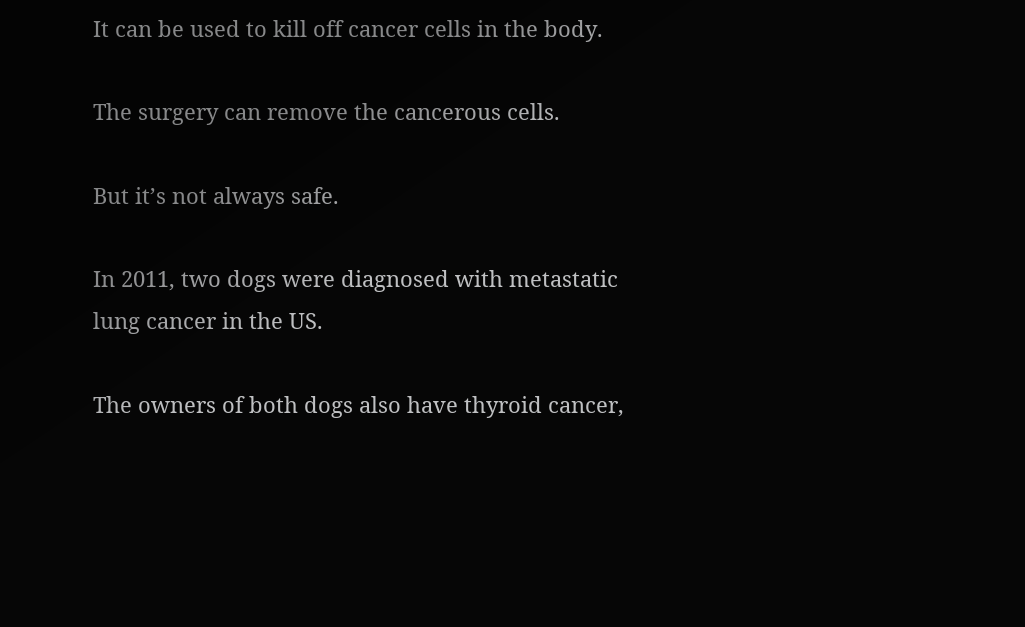It can be used to kill off cancer cells in the body.

The surgery can remove the cancerous cells.

But it’s not always safe.

In 2011, two dogs were diagnosed with metastatic lung cancer in the US.

The owners of both dogs also have thyroid cancer,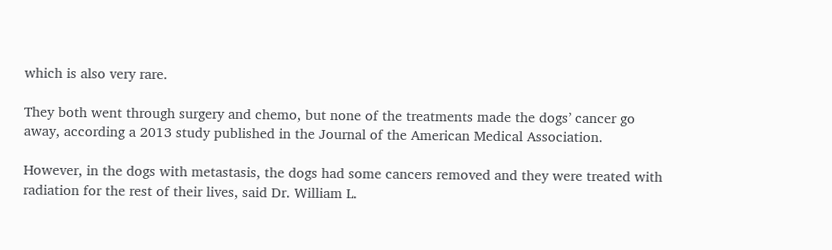which is also very rare.

They both went through surgery and chemo, but none of the treatments made the dogs’ cancer go away, according a 2013 study published in the Journal of the American Medical Association.

However, in the dogs with metastasis, the dogs had some cancers removed and they were treated with radiation for the rest of their lives, said Dr. William L.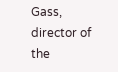Gass, director of the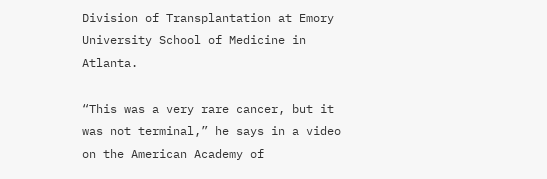Division of Transplantation at Emory University School of Medicine in Atlanta.

“This was a very rare cancer, but it was not terminal,” he says in a video on the American Academy of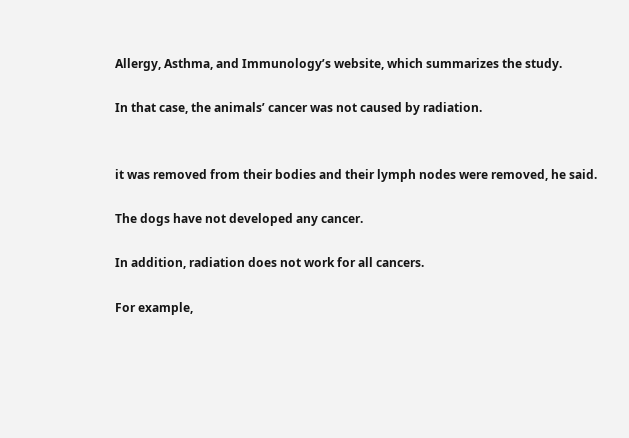Allergy, Asthma, and Immunology’s website, which summarizes the study.

In that case, the animals’ cancer was not caused by radiation.


it was removed from their bodies and their lymph nodes were removed, he said.

The dogs have not developed any cancer.

In addition, radiation does not work for all cancers.

For example,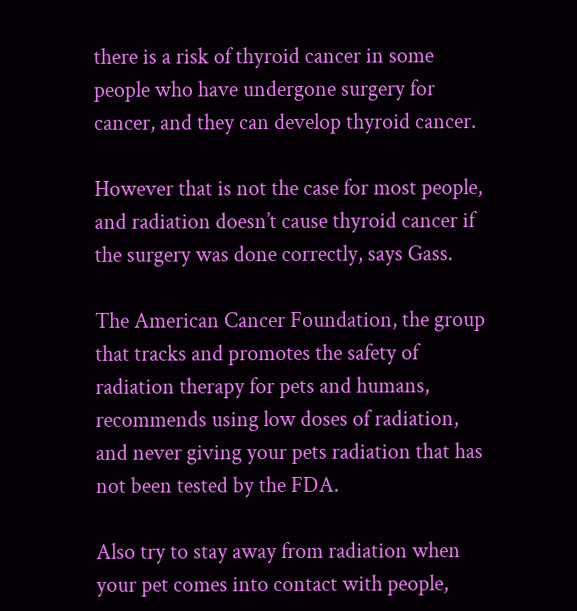there is a risk of thyroid cancer in some people who have undergone surgery for cancer, and they can develop thyroid cancer.

However that is not the case for most people, and radiation doesn’t cause thyroid cancer if the surgery was done correctly, says Gass.

The American Cancer Foundation, the group that tracks and promotes the safety of radiation therapy for pets and humans, recommends using low doses of radiation, and never giving your pets radiation that has not been tested by the FDA.

Also try to stay away from radiation when your pet comes into contact with people,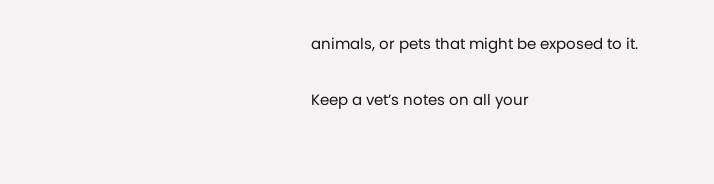animals, or pets that might be exposed to it.

Keep a vet’s notes on all your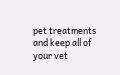pet treatments and keep all of your vet